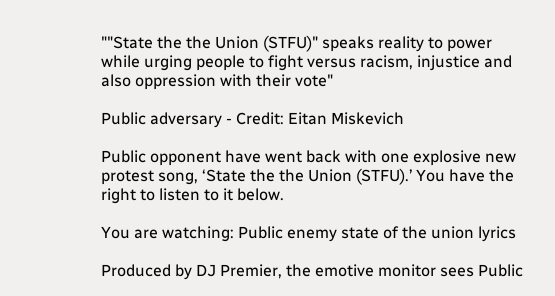""State the the Union (STFU)" speaks reality to power while urging people to fight versus racism, injustice and also oppression with their vote"

Public adversary - Credit: Eitan Miskevich

Public opponent have went back with one explosive new protest song, ‘State the the Union (STFU).’ You have the right to listen to it below.

You are watching: Public enemy state of the union lyrics

Produced by DJ Premier, the emotive monitor sees Public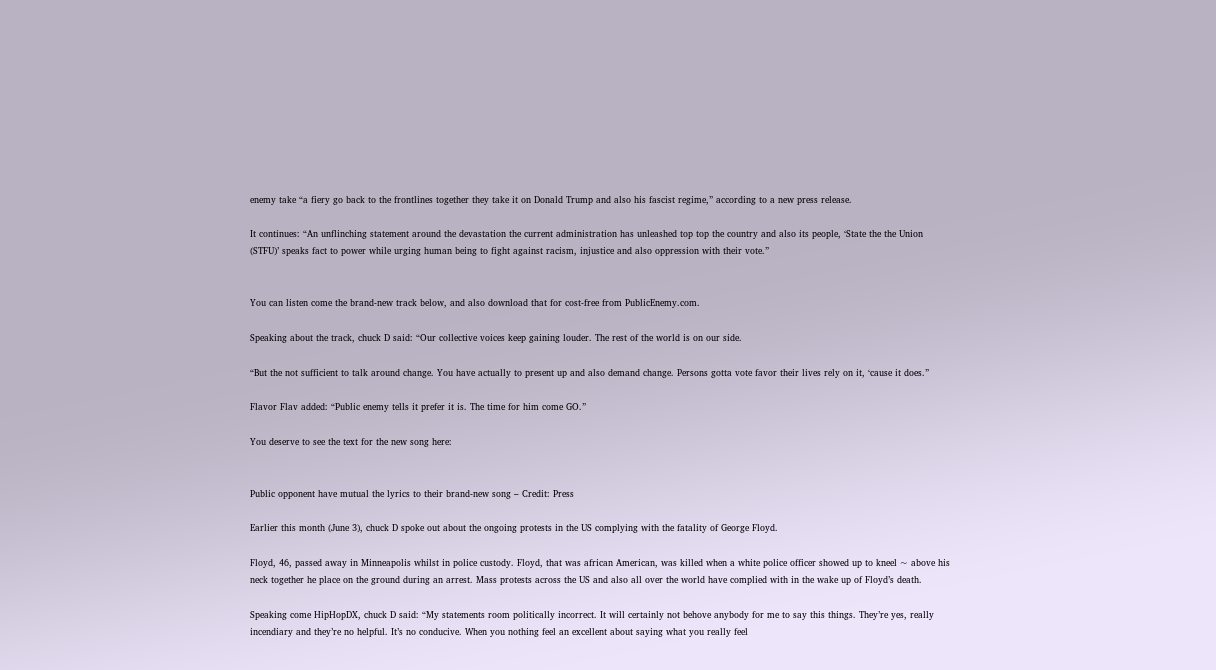enemy take “a fiery go back to the frontlines together they take it on Donald Trump and also his fascist regime,” according to a new press release.

It continues: “An unflinching statement around the devastation the current administration has unleashed top top the country and also its people, ‘State the the Union (STFU)’ speaks fact to power while urging human being to fight against racism, injustice and also oppression with their vote.”


You can listen come the brand-new track below, and also download that for cost-free from PublicEnemy.com.

Speaking about the track, chuck D said: “Our collective voices keep gaining louder. The rest of the world is on our side.

“But the not sufficient to talk around change. You have actually to present up and also demand change. Persons gotta vote favor their lives rely on it, ‘cause it does.”

Flavor Flav added: “Public enemy tells it prefer it is. The time for him come GO.”

You deserve to see the text for the new song here:


Public opponent have mutual the lyrics to their brand-new song – Credit: Press

Earlier this month (June 3), chuck D spoke out about the ongoing protests in the US complying with the fatality of George Floyd.

Floyd, 46, passed away in Minneapolis whilst in police custody. Floyd, that was african American, was killed when a white police officer showed up to kneel ~ above his neck together he place on the ground during an arrest. Mass protests across the US and also all over the world have complied with in the wake up of Floyd’s death.

Speaking come HipHopDX, chuck D said: “My statements room politically incorrect. It will certainly not behove anybody for me to say this things. They’re yes, really incendiary and they’re no helpful. It’s no conducive. When you nothing feel an excellent about saying what you really feel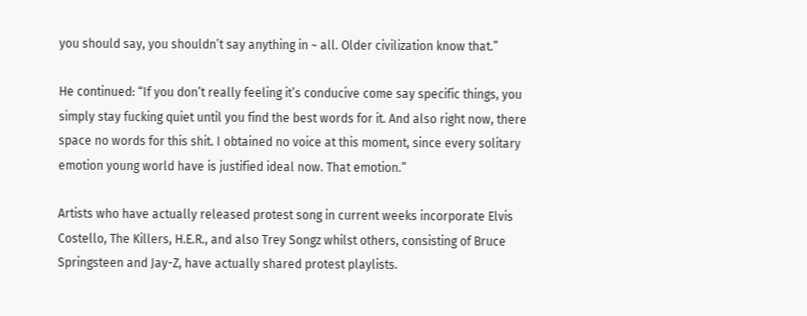you should say, you shouldn’t say anything in ~ all. Older civilization know that.”

He continued: “If you don’t really feeling it’s conducive come say specific things, you simply stay fucking quiet until you find the best words for it. And also right now, there space no words for this shit. I obtained no voice at this moment, since every solitary emotion young world have is justified ideal now. That emotion.”

Artists who have actually released protest song in current weeks incorporate Elvis Costello, The Killers, H.E.R., and also Trey Songz whilst others, consisting of Bruce Springsteen and Jay-Z, have actually shared protest playlists.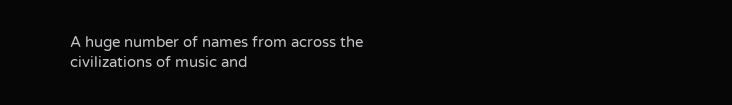A huge number of names from across the civilizations of music and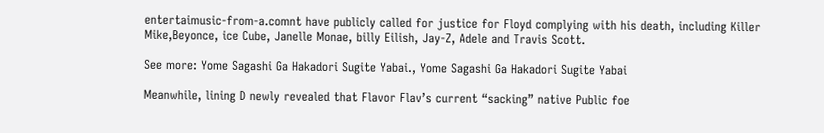entertaimusic-from-a.comnt have publicly called for justice for Floyd complying with his death, including Killer Mike,Beyonce, ice Cube, Janelle Monae, billy Eilish, Jay-Z, Adele and Travis Scott.

See more: Yome Sagashi Ga Hakadori Sugite Yabai., Yome Sagashi Ga Hakadori Sugite Yabai

Meanwhile, lining D newly revealed that Flavor Flav’s current “sacking” native Public foe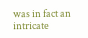was in fact an intricate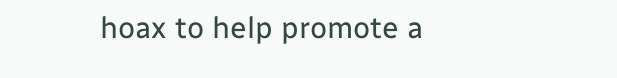hoax to help promote a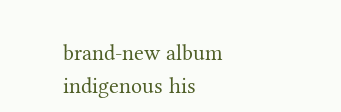brand-new album indigenous his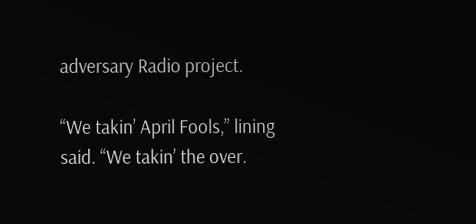adversary Radio project.

“We takin’ April Fools,” lining said. “We takin’ the over.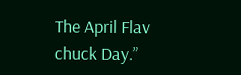The April Flav chuck Day.”